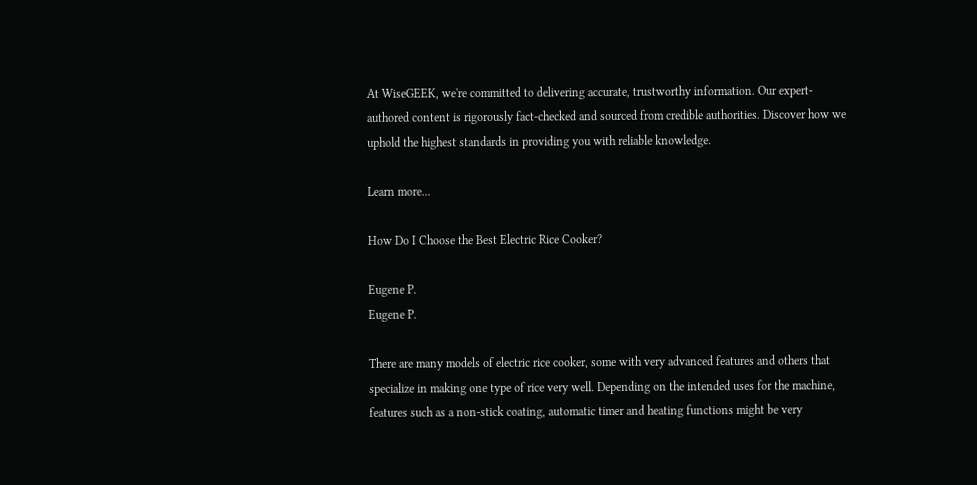At WiseGEEK, we're committed to delivering accurate, trustworthy information. Our expert-authored content is rigorously fact-checked and sourced from credible authorities. Discover how we uphold the highest standards in providing you with reliable knowledge.

Learn more...

How Do I Choose the Best Electric Rice Cooker?

Eugene P.
Eugene P.

There are many models of electric rice cooker, some with very advanced features and others that specialize in making one type of rice very well. Depending on the intended uses for the machine, features such as a non-stick coating, automatic timer and heating functions might be very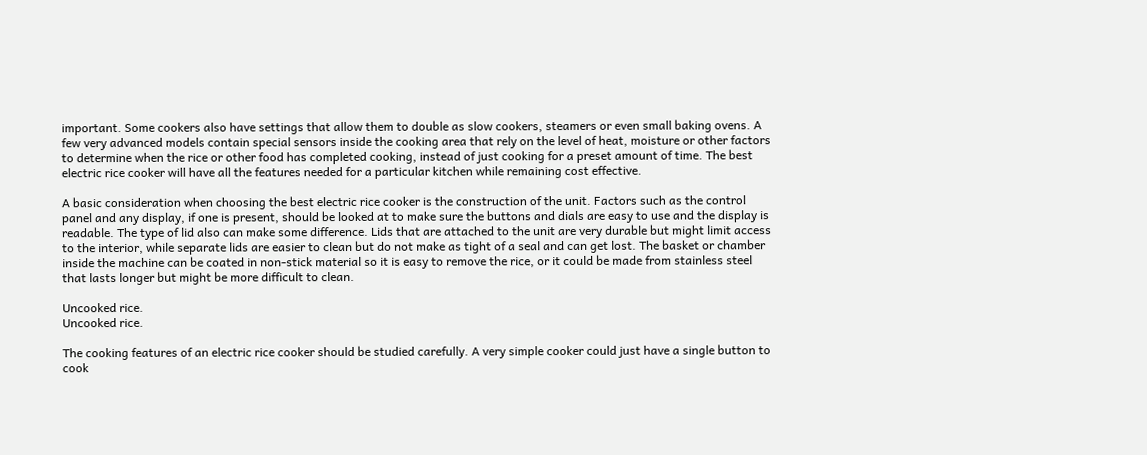important. Some cookers also have settings that allow them to double as slow cookers, steamers or even small baking ovens. A few very advanced models contain special sensors inside the cooking area that rely on the level of heat, moisture or other factors to determine when the rice or other food has completed cooking, instead of just cooking for a preset amount of time. The best electric rice cooker will have all the features needed for a particular kitchen while remaining cost effective.

A basic consideration when choosing the best electric rice cooker is the construction of the unit. Factors such as the control panel and any display, if one is present, should be looked at to make sure the buttons and dials are easy to use and the display is readable. The type of lid also can make some difference. Lids that are attached to the unit are very durable but might limit access to the interior, while separate lids are easier to clean but do not make as tight of a seal and can get lost. The basket or chamber inside the machine can be coated in non-stick material so it is easy to remove the rice, or it could be made from stainless steel that lasts longer but might be more difficult to clean.

Uncooked rice.
Uncooked rice.

The cooking features of an electric rice cooker should be studied carefully. A very simple cooker could just have a single button to cook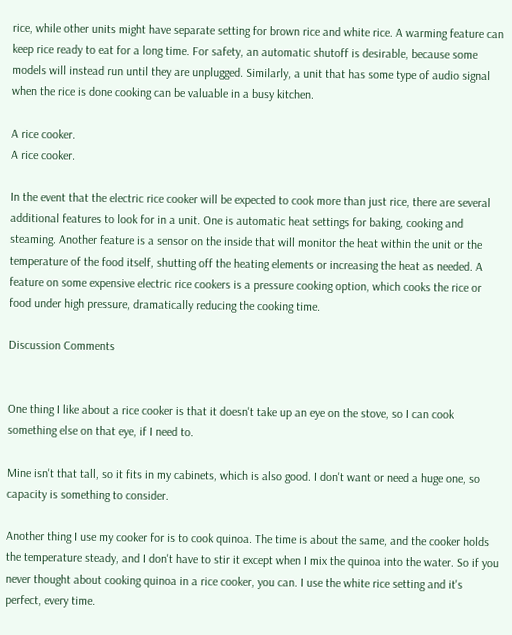rice, while other units might have separate setting for brown rice and white rice. A warming feature can keep rice ready to eat for a long time. For safety, an automatic shutoff is desirable, because some models will instead run until they are unplugged. Similarly, a unit that has some type of audio signal when the rice is done cooking can be valuable in a busy kitchen.

A rice cooker.
A rice cooker.

In the event that the electric rice cooker will be expected to cook more than just rice, there are several additional features to look for in a unit. One is automatic heat settings for baking, cooking and steaming. Another feature is a sensor on the inside that will monitor the heat within the unit or the temperature of the food itself, shutting off the heating elements or increasing the heat as needed. A feature on some expensive electric rice cookers is a pressure cooking option, which cooks the rice or food under high pressure, dramatically reducing the cooking time.

Discussion Comments


One thing I like about a rice cooker is that it doesn't take up an eye on the stove, so I can cook something else on that eye, if I need to.

Mine isn't that tall, so it fits in my cabinets, which is also good. I don't want or need a huge one, so capacity is something to consider.

Another thing I use my cooker for is to cook quinoa. The time is about the same, and the cooker holds the temperature steady, and I don't have to stir it except when I mix the quinoa into the water. So if you never thought about cooking quinoa in a rice cooker, you can. I use the white rice setting and it's perfect, every time.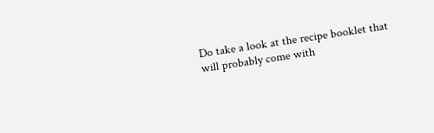Do take a look at the recipe booklet that will probably come with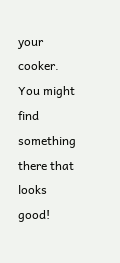your cooker. You might find something there that looks good!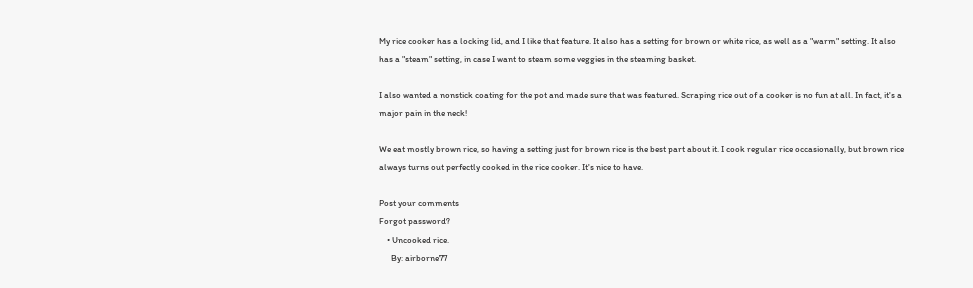My rice cooker has a locking lid, and I like that feature. It also has a setting for brown or white rice, as well as a "warm" setting. It also has a "steam" setting, in case I want to steam some veggies in the steaming basket.

I also wanted a nonstick coating for the pot and made sure that was featured. Scraping rice out of a cooker is no fun at all. In fact, it's a major pain in the neck!

We eat mostly brown rice, so having a setting just for brown rice is the best part about it. I cook regular rice occasionally, but brown rice always turns out perfectly cooked in the rice cooker. It's nice to have.

Post your comments
Forgot password?
    • Uncooked rice.
      By: airborne77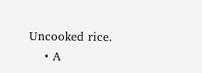Uncooked rice.
    • A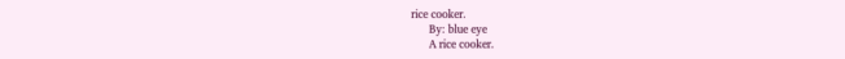rice cooker.
      By: blue eye
      A rice cooker.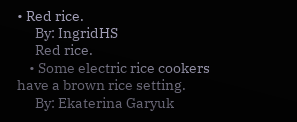• Red rice.
      By: IngridHS
      Red rice.
    • Some electric rice cookers have a brown rice setting.
      By: Ekaterina Garyuk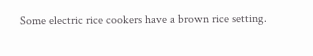Some electric rice cookers have a brown rice setting.